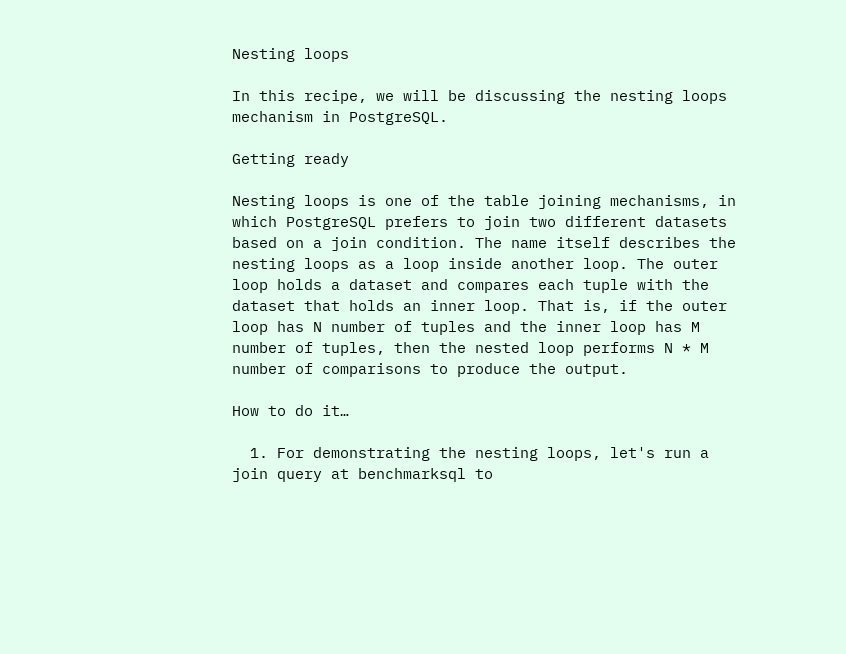Nesting loops

In this recipe, we will be discussing the nesting loops mechanism in PostgreSQL.

Getting ready

Nesting loops is one of the table joining mechanisms, in which PostgreSQL prefers to join two different datasets based on a join condition. The name itself describes the nesting loops as a loop inside another loop. The outer loop holds a dataset and compares each tuple with the dataset that holds an inner loop. That is, if the outer loop has N number of tuples and the inner loop has M number of tuples, then the nested loop performs N * M number of comparisons to produce the output.

How to do it…

  1. For demonstrating the nesting loops, let's run a join query at benchmarksql to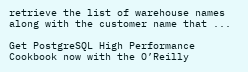retrieve the list of warehouse names along with the customer name that ...

Get PostgreSQL High Performance Cookbook now with the O’Reilly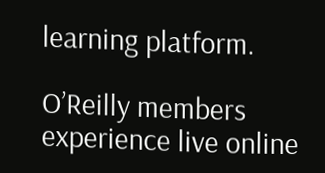learning platform.

O’Reilly members experience live online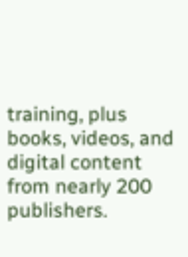training, plus books, videos, and digital content from nearly 200 publishers.